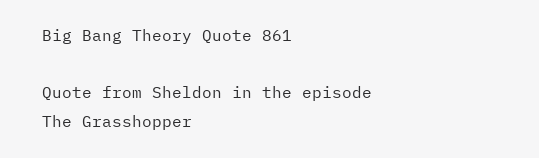Big Bang Theory Quote 861

Quote from Sheldon in the episode The Grasshopper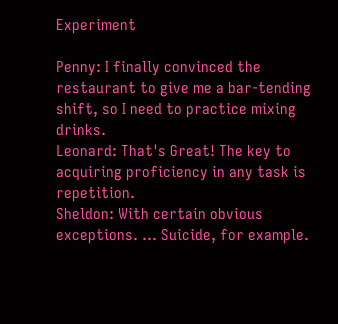Experiment

Penny: I finally convinced the restaurant to give me a bar-tending shift, so I need to practice mixing drinks.
Leonard: That's Great! The key to acquiring proficiency in any task is repetition.
Sheldon: With certain obvious exceptions. ... Suicide, for example.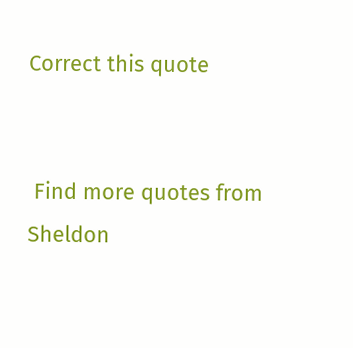Correct this quote


 Find more quotes from Sheldon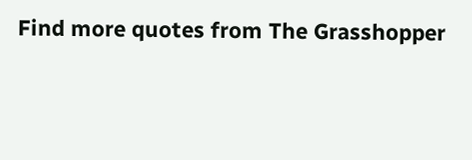Find more quotes from The Grasshopper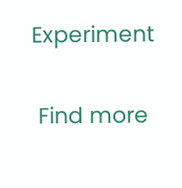Experiment

 Find more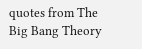quotes from The Big Bang Theory